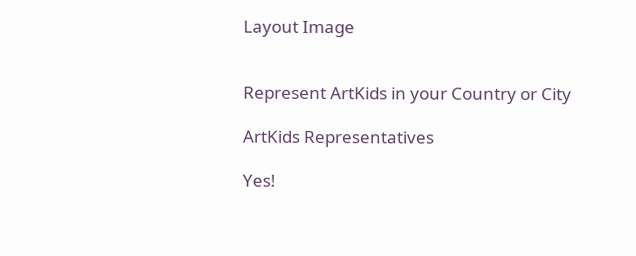Layout Image


Represent ArtKids in your Country or City

ArtKids Representatives

Yes!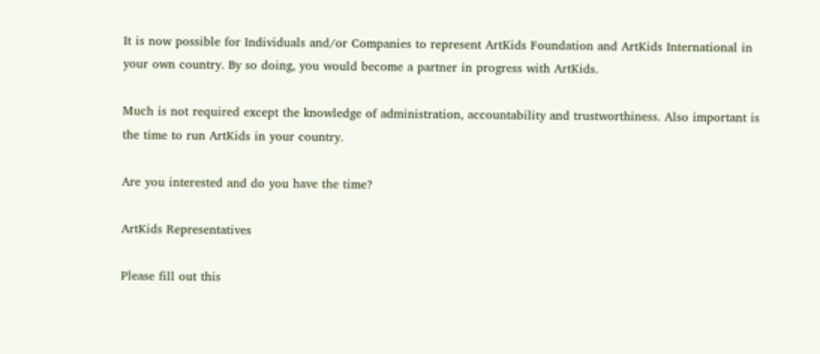It is now possible for Individuals and/or Companies to represent ArtKids Foundation and ArtKids International in your own country. By so doing, you would become a partner in progress with ArtKids.

Much is not required except the knowledge of administration, accountability and trustworthiness. Also important is the time to run ArtKids in your country.

Are you interested and do you have the time?

ArtKids Representatives

Please fill out this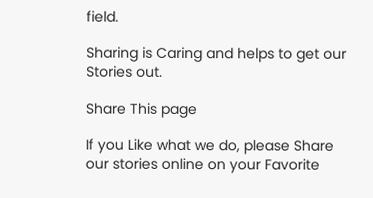field.

Sharing is Caring and helps to get our Stories out.

Share This page

If you Like what we do, please Share our stories online on your Favorite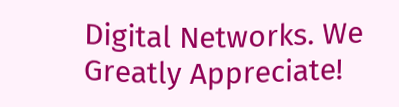Digital Networks. We Greatly Appreciate!